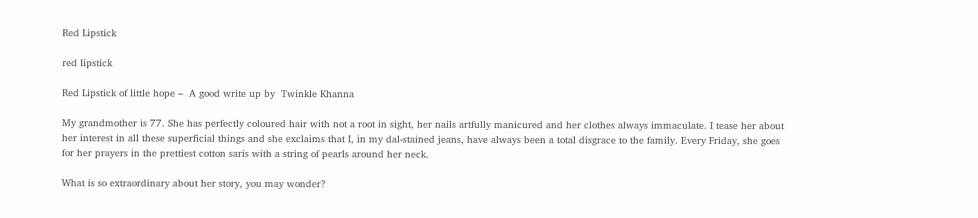Red Lipstick

red lipstick

Red Lipstick of little hope –  A good write up by  Twinkle Khanna

My grandmother is 77. She has perfectly coloured hair with not a root in sight, her nails artfully manicured and her clothes always immaculate. I tease her about her interest in all these superficial things and she exclaims that I, in my dal-stained jeans, have always been a total disgrace to the family. Every Friday, she goes for her prayers in the prettiest cotton saris with a string of pearls around her neck.

What is so extraordinary about her story, you may wonder?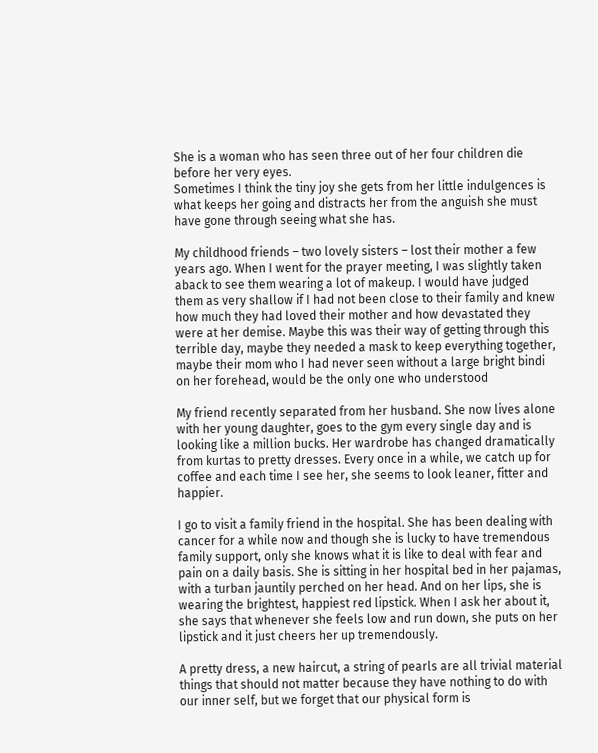She is a woman who has seen three out of her four children die before her very eyes.
Sometimes I think the tiny joy she gets from her little indulgences is what keeps her going and distracts her from the anguish she must have gone through seeing what she has.

My childhood friends – two lovely sisters – lost their mother a few years ago. When I went for the prayer meeting, I was slightly taken aback to see them wearing a lot of makeup. I would have judged them as very shallow if I had not been close to their family and knew how much they had loved their mother and how devastated they were at her demise. Maybe this was their way of getting through this terrible day, maybe they needed a mask to keep everything together, maybe their mom who I had never seen without a large bright bindi on her forehead, would be the only one who understood

My friend recently separated from her husband. She now lives alone with her young daughter, goes to the gym every single day and is looking like a million bucks. Her wardrobe has changed dramatically from kurtas to pretty dresses. Every once in a while, we catch up for coffee and each time I see her, she seems to look leaner, fitter and happier.

I go to visit a family friend in the hospital. She has been dealing with cancer for a while now and though she is lucky to have tremendous family support, only she knows what it is like to deal with fear and pain on a daily basis. She is sitting in her hospital bed in her pajamas, with a turban jauntily perched on her head. And on her lips, she is wearing the brightest, happiest red lipstick. When I ask her about it, she says that whenever she feels low and run down, she puts on her lipstick and it just cheers her up tremendously.

A pretty dress, a new haircut, a string of pearls are all trivial material things that should not matter because they have nothing to do with our inner self, but we forget that our physical form is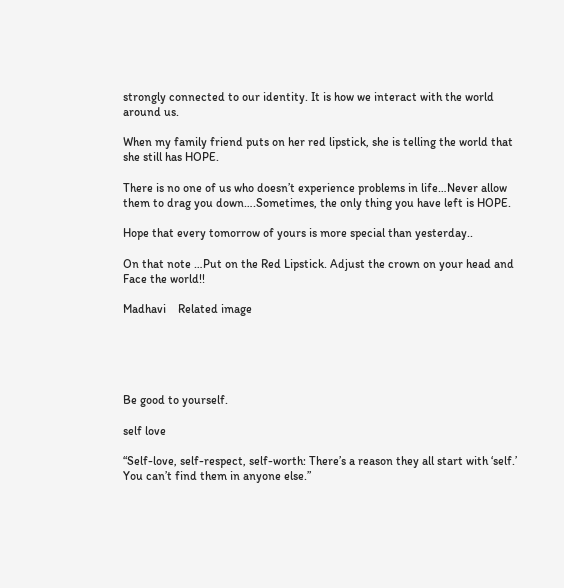strongly connected to our identity. It is how we interact with the world around us.

When my family friend puts on her red lipstick, she is telling the world that she still has HOPE.

There is no one of us who doesn’t experience problems in life…Never allow them to drag you down….Sometimes, the only thing you have left is HOPE.

Hope that every tomorrow of yours is more special than yesterday..

On that note …Put on the Red Lipstick. Adjust the crown on your head and Face the world!!

Madhavi    Related image





Be good to yourself.

self love

“Self-love, self-respect, self-worth: There’s a reason they all start with ‘self.’ You can’t find them in anyone else.”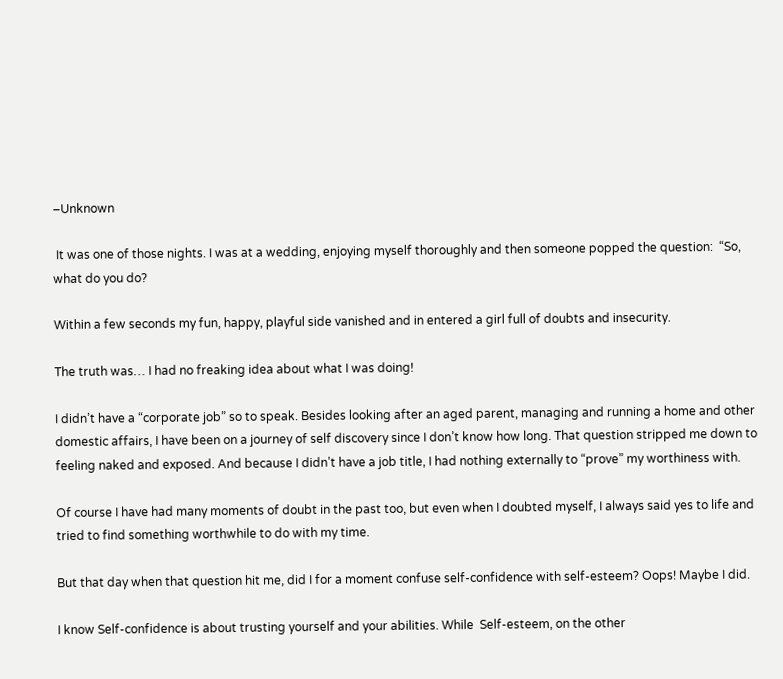–Unknown

 It was one of those nights. I was at a wedding, enjoying myself thoroughly and then someone popped the question:  “So, what do you do?

Within a few seconds my fun, happy, playful side vanished and in entered a girl full of doubts and insecurity.

The truth was… I had no freaking idea about what I was doing!

I didn’t have a “corporate job” so to speak. Besides looking after an aged parent, managing and running a home and other domestic affairs, I have been on a journey of self discovery since I don’t know how long. That question stripped me down to feeling naked and exposed. And because I didn’t have a job title, I had nothing externally to “prove” my worthiness with.

Of course I have had many moments of doubt in the past too, but even when I doubted myself, I always said yes to life and tried to find something worthwhile to do with my time.

But that day when that question hit me, did I for a moment confuse self-confidence with self-esteem? Oops! Maybe I did.

I know Self-confidence is about trusting yourself and your abilities. While  Self-esteem, on the other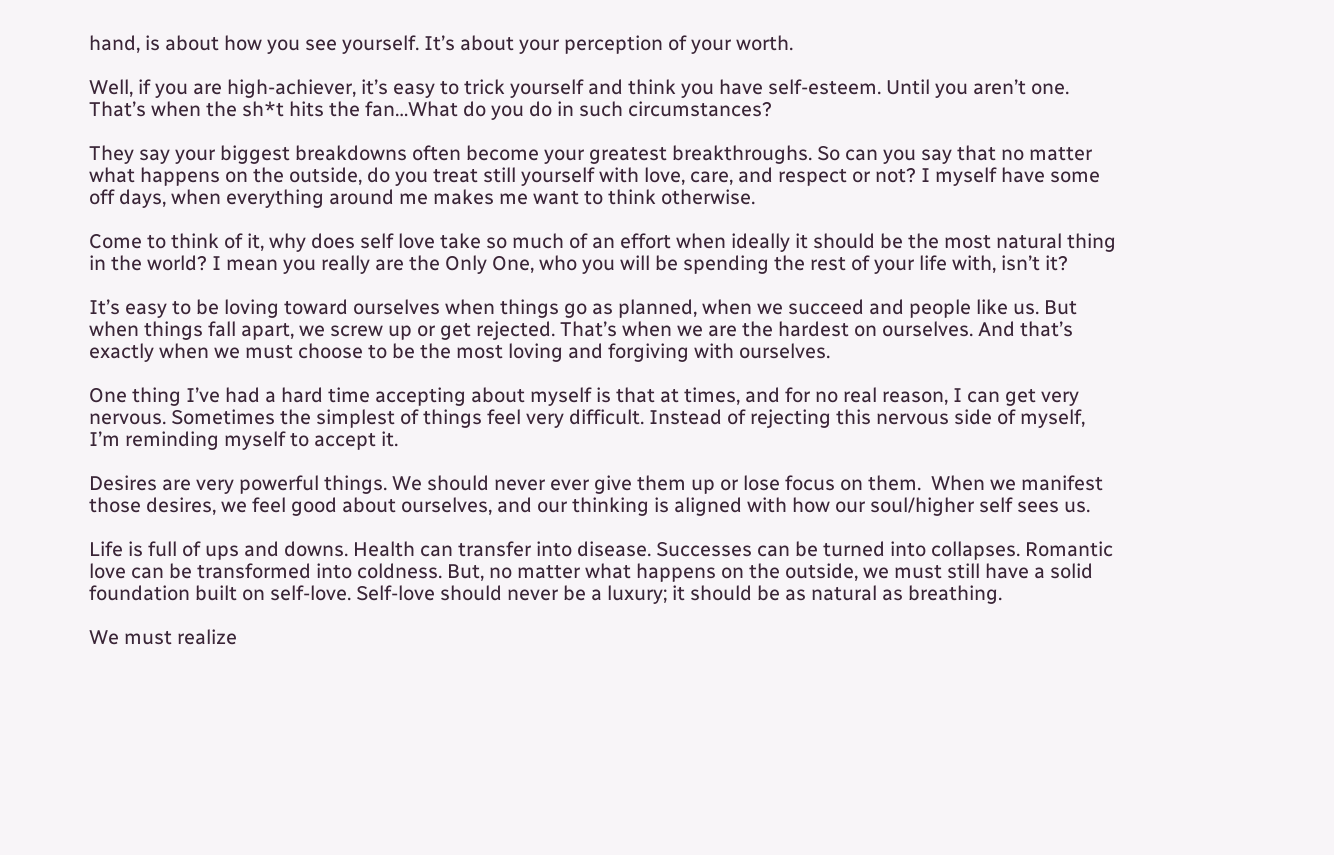hand, is about how you see yourself. It’s about your perception of your worth.

Well, if you are high-achiever, it’s easy to trick yourself and think you have self-esteem. Until you aren’t one. That’s when the sh*t hits the fan…What do you do in such circumstances?

They say your biggest breakdowns often become your greatest breakthroughs. So can you say that no matter what happens on the outside, do you treat still yourself with love, care, and respect or not? I myself have some off days, when everything around me makes me want to think otherwise.

Come to think of it, why does self love take so much of an effort when ideally it should be the most natural thing in the world? I mean you really are the Only One, who you will be spending the rest of your life with, isn’t it?

It’s easy to be loving toward ourselves when things go as planned, when we succeed and people like us. But when things fall apart, we screw up or get rejected. That’s when we are the hardest on ourselves. And that’s exactly when we must choose to be the most loving and forgiving with ourselves.

One thing I’ve had a hard time accepting about myself is that at times, and for no real reason, I can get very nervous. Sometimes the simplest of things feel very difficult. Instead of rejecting this nervous side of myself, I’m reminding myself to accept it.

Desires are very powerful things. We should never ever give them up or lose focus on them.  When we manifest those desires, we feel good about ourselves, and our thinking is aligned with how our soul/higher self sees us.

Life is full of ups and downs. Health can transfer into disease. Successes can be turned into collapses. Romantic love can be transformed into coldness. But, no matter what happens on the outside, we must still have a solid foundation built on self-love. Self-love should never be a luxury; it should be as natural as breathing.

We must realize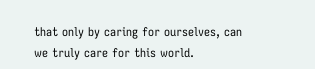that only by caring for ourselves, can we truly care for this world.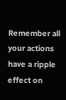Remember all your actions have a ripple effect on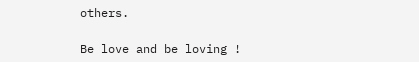others.

Be love and be loving !